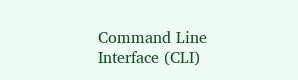Command Line Interface (CLI)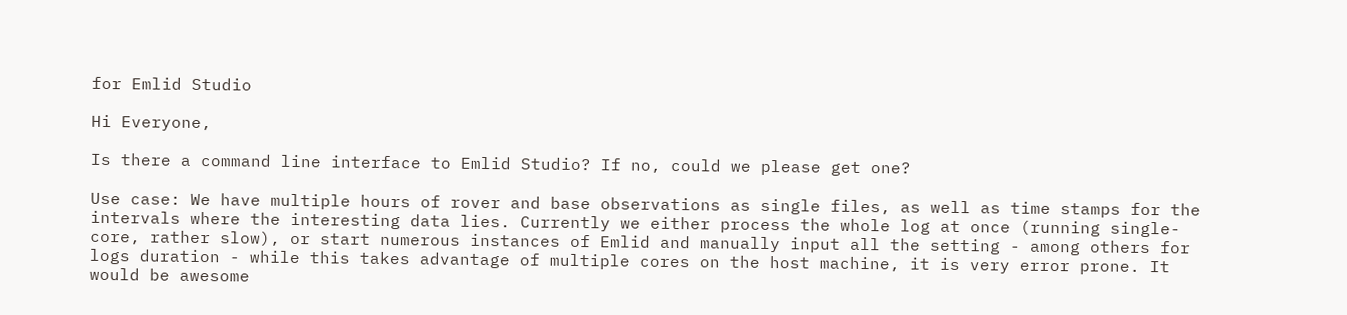for Emlid Studio

Hi Everyone,

Is there a command line interface to Emlid Studio? If no, could we please get one?

Use case: We have multiple hours of rover and base observations as single files, as well as time stamps for the intervals where the interesting data lies. Currently we either process the whole log at once (running single-core, rather slow), or start numerous instances of Emlid and manually input all the setting - among others for logs duration - while this takes advantage of multiple cores on the host machine, it is very error prone. It would be awesome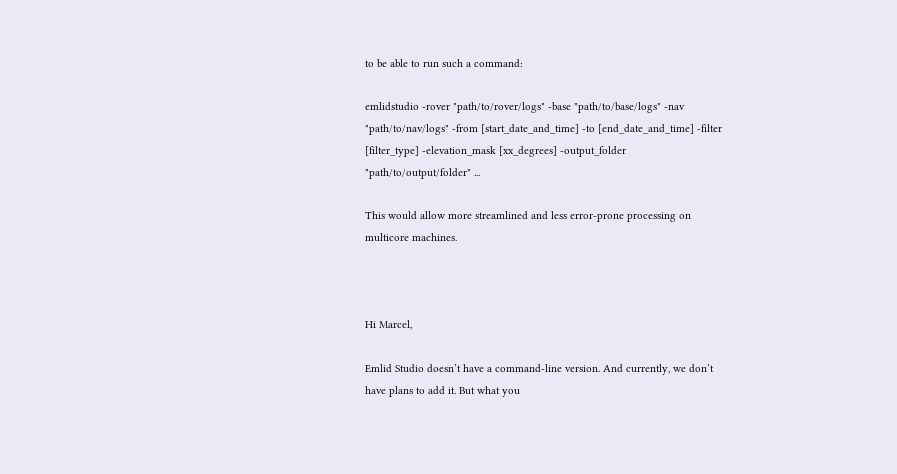to be able to run such a command:

emlidstudio -rover "path/to/rover/logs" -base "path/to/base/logs" -nav "path/to/nav/logs" -from [start_date_and_time] -to [end_date_and_time] -filter [filter_type] -elevation_mask [xx_degrees] -output_folder "path/to/output/folder" ...

This would allow more streamlined and less error-prone processing on multicore machines.



Hi Marcel,

Emlid Studio doesn’t have a command-line version. And currently, we don’t have plans to add it. But what you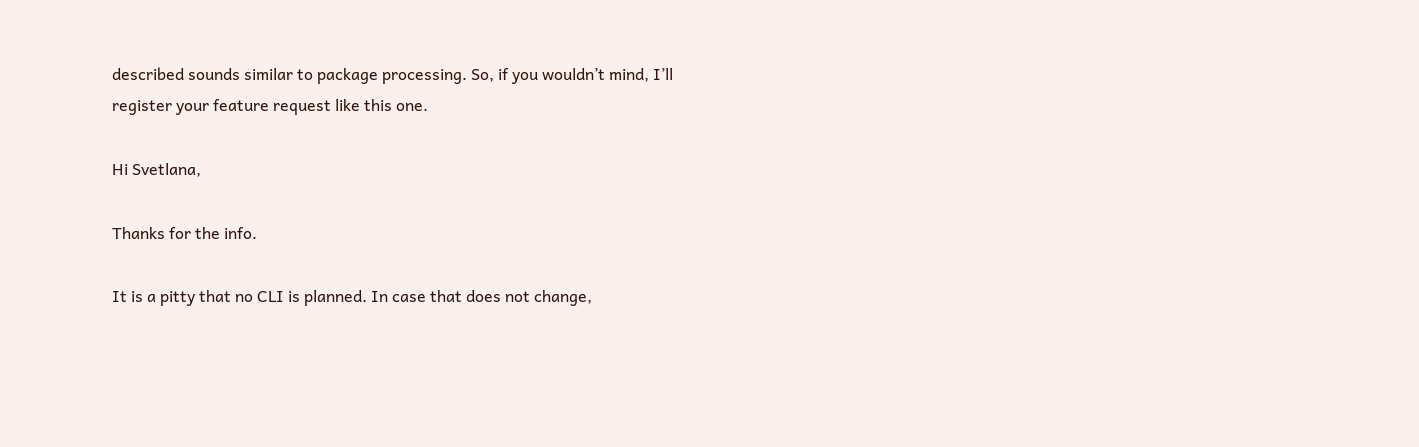described sounds similar to package processing. So, if you wouldn’t mind, I’ll register your feature request like this one.

Hi Svetlana,

Thanks for the info.

It is a pitty that no CLI is planned. In case that does not change,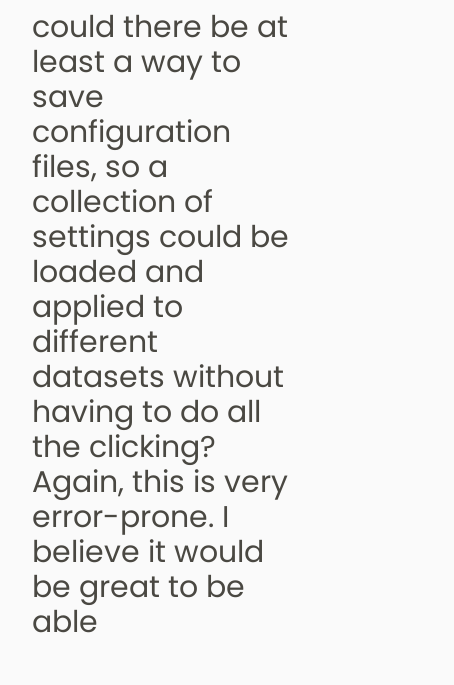could there be at least a way to save configuration files, so a collection of settings could be loaded and applied to different datasets without having to do all the clicking? Again, this is very error-prone. I believe it would be great to be able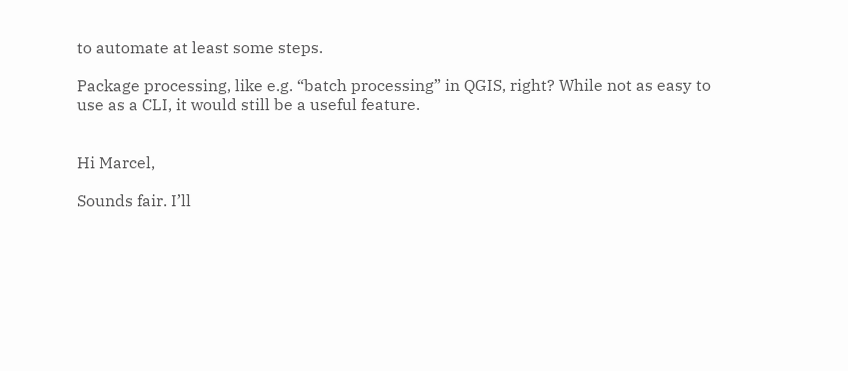to automate at least some steps.

Package processing, like e.g. “batch processing” in QGIS, right? While not as easy to use as a CLI, it would still be a useful feature.


Hi Marcel,

Sounds fair. I’ll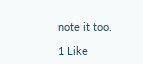note it too.

1 Like